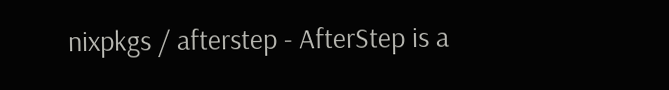nixpkgs / afterstep - AfterStep is a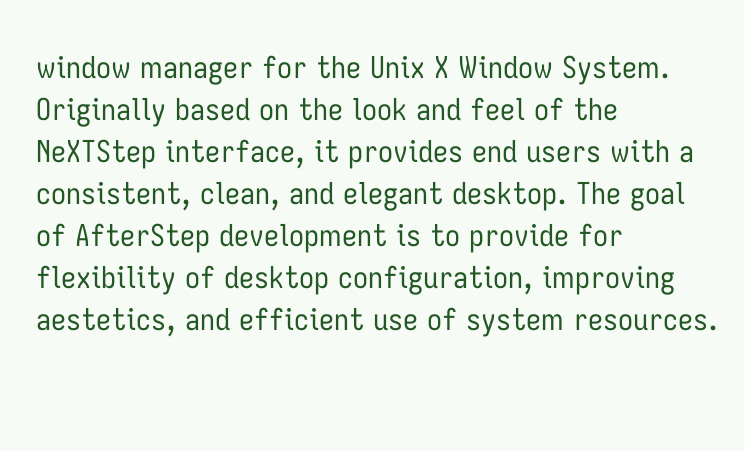window manager for the Unix X Window System. Originally based on the look and feel of the NeXTStep interface, it provides end users with a consistent, clean, and elegant desktop. The goal of AfterStep development is to provide for flexibility of desktop configuration, improving aestetics, and efficient use of system resources.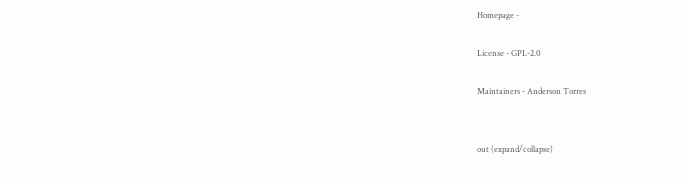Homepage -

License - GPL-2.0

Maintainers - Anderson Torres


out (expand/collapse)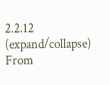2.2.12 (expand/collapse)
From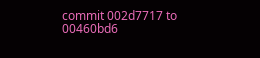commit 002d7717 to 00460bd6